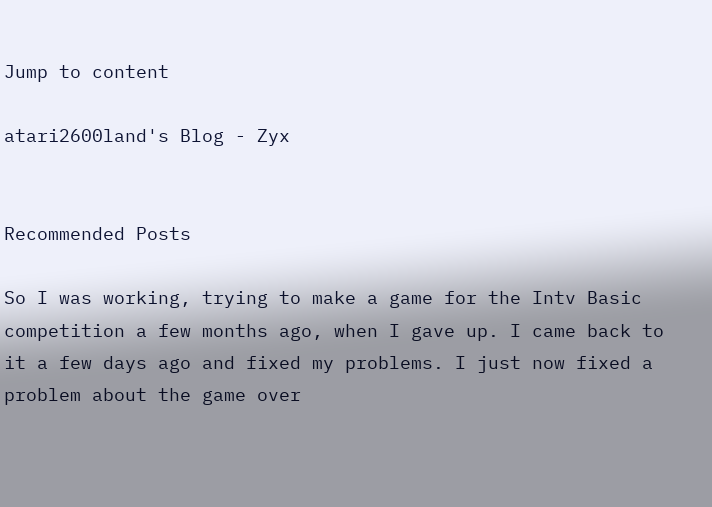Jump to content

atari2600land's Blog - Zyx


Recommended Posts

So I was working, trying to make a game for the Intv Basic competition a few months ago, when I gave up. I came back to it a few days ago and fixed my problems. I just now fixed a problem about the game over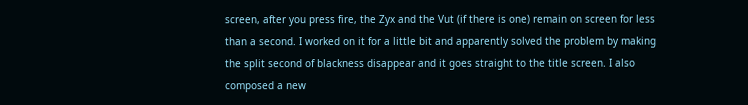screen, after you press fire, the Zyx and the Vut (if there is one) remain on screen for less than a second. I worked on it for a little bit and apparently solved the problem by making the split second of blackness disappear and it goes straight to the title screen. I also composed a new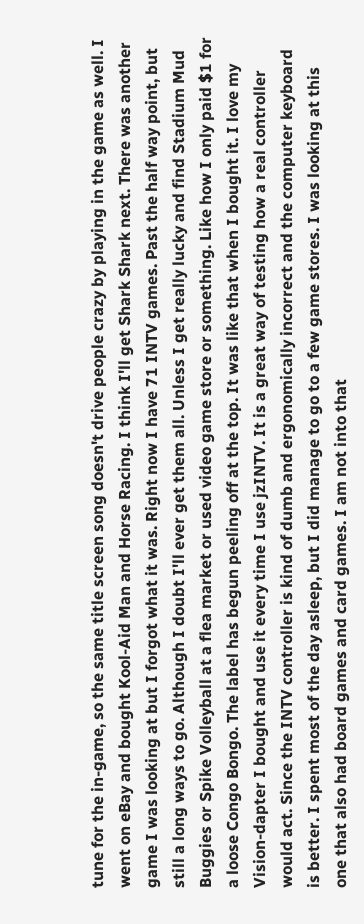tune for the in-game, so the same title screen song doesn't drive people crazy by playing in the game as well. I went on eBay and bought Kool-Aid Man and Horse Racing. I think I'll get Shark Shark next. There was another game I was looking at but I forgot what it was. Right now I have 71 INTV games. Past the half way point, but still a long ways to go. Although I doubt I'll ever get them all. Unless I get really lucky and find Stadium Mud Buggies or Spike Volleyball at a flea market or used video game store or something. Like how I only paid $1 for a loose Congo Bongo. The label has begun peeling off at the top. It was like that when I bought it. I love my Vision-dapter I bought and use it every time I use jzINTV. It is a great way of testing how a real controller would act. Since the INTV controller is kind of dumb and ergonomically incorrect and the computer keyboard is better. I spent most of the day asleep, but I did manage to go to a few game stores. I was looking at this one that also had board games and card games. I am not into that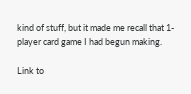kind of stuff, but it made me recall that 1-player card game I had begun making.

Link to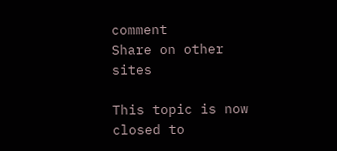comment
Share on other sites

This topic is now closed to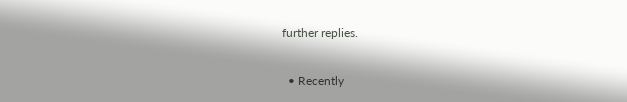further replies.

  • Recently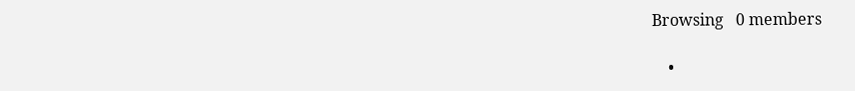Browsing   0 members

    •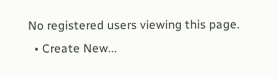No registered users viewing this page.
  • Create New...